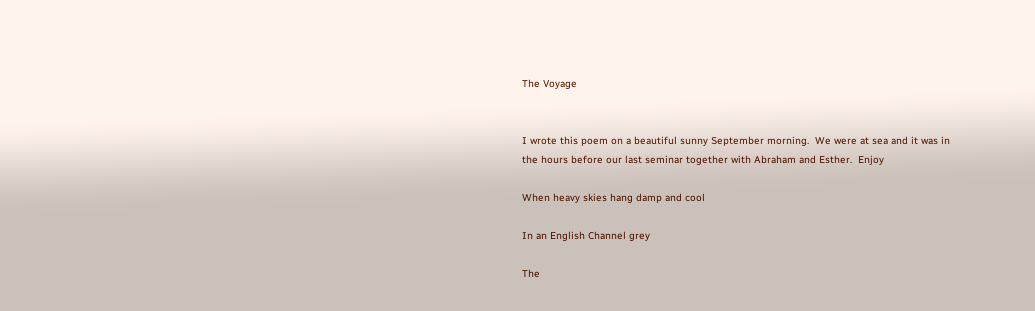The Voyage


I wrote this poem on a beautiful sunny September morning.  We were at sea and it was in the hours before our last seminar together with Abraham and Esther.  Enjoy

When heavy skies hang damp and cool

In an English Channel grey

The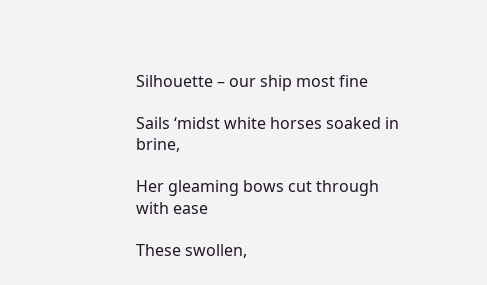Silhouette – our ship most fine

Sails ‘midst white horses soaked in brine,

Her gleaming bows cut through with ease

These swollen,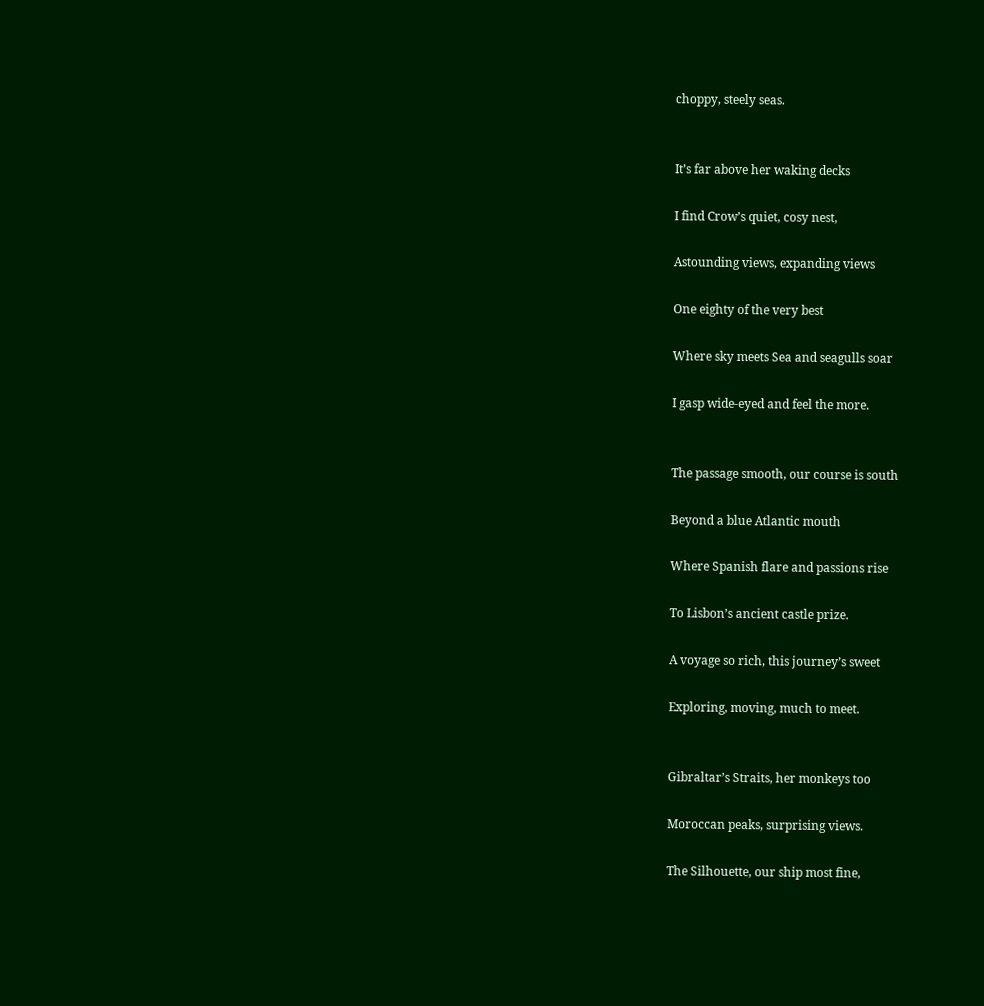choppy, steely seas.


It’s far above her waking decks

I find Crow’s quiet, cosy nest,

Astounding views, expanding views

One eighty of the very best

Where sky meets Sea and seagulls soar

I gasp wide-eyed and feel the more.


The passage smooth, our course is south

Beyond a blue Atlantic mouth

Where Spanish flare and passions rise

To Lisbon’s ancient castle prize.

A voyage so rich, this journey’s sweet

Exploring, moving, much to meet.


Gibraltar’s Straits, her monkeys too

Moroccan peaks, surprising views.

The Silhouette, our ship most fine,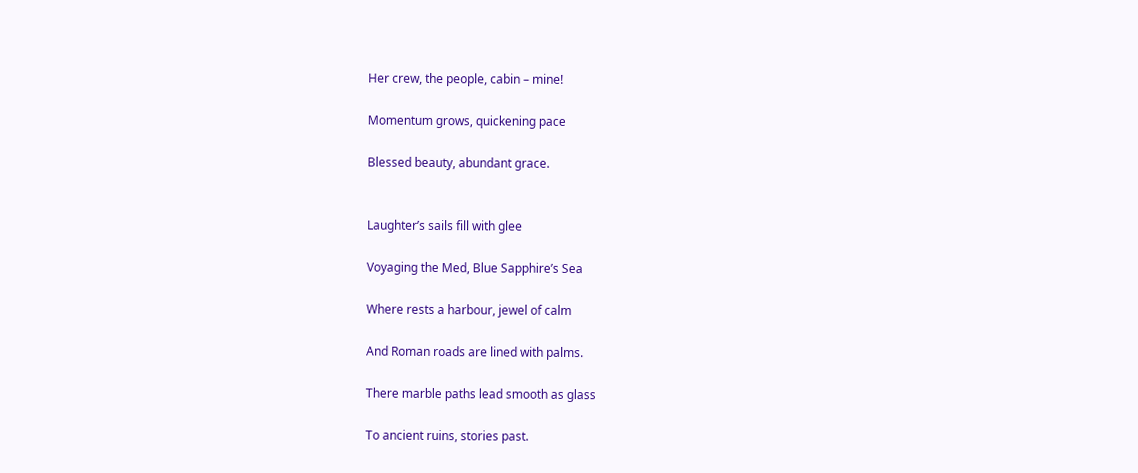Her crew, the people, cabin – mine!

Momentum grows, quickening pace

Blessed beauty, abundant grace.


Laughter’s sails fill with glee

Voyaging the Med, Blue Sapphire’s Sea

Where rests a harbour, jewel of calm

And Roman roads are lined with palms.

There marble paths lead smooth as glass

To ancient ruins, stories past.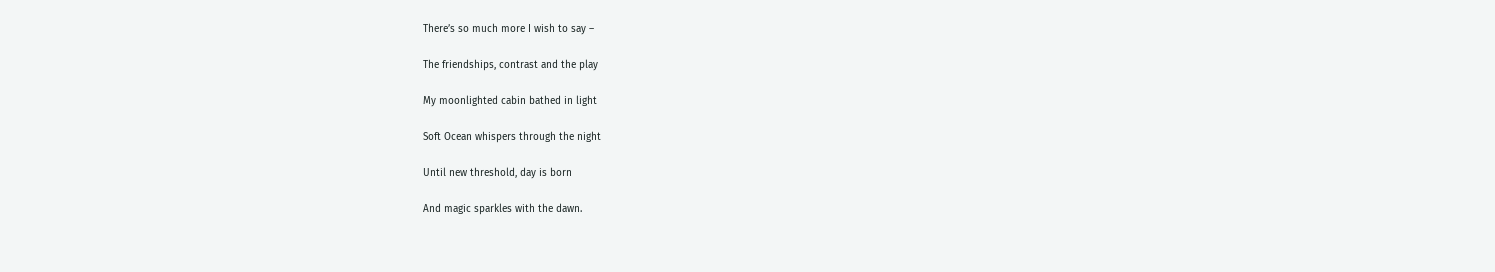There’s so much more I wish to say –

The friendships, contrast and the play

My moonlighted cabin bathed in light

Soft Ocean whispers through the night

Until new threshold, day is born

And magic sparkles with the dawn.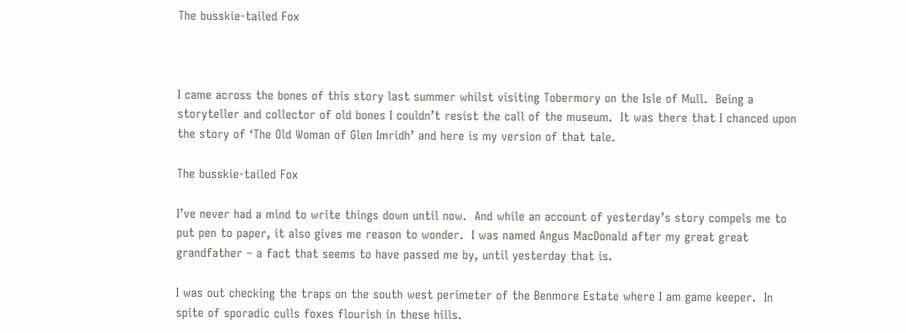The busskie-tailed Fox



I came across the bones of this story last summer whilst visiting Tobermory on the Isle of Mull.  Being a storyteller and collector of old bones I couldn’t resist the call of the museum.  It was there that I chanced upon the story of ‘The Old Woman of Glen Imridh’ and here is my version of that tale.

The busskie-tailed Fox

I’ve never had a mind to write things down until now.  And while an account of yesterday’s story compels me to put pen to paper, it also gives me reason to wonder.  I was named Angus MacDonald after my great great grandfather – a fact that seems to have passed me by, until yesterday that is.

I was out checking the traps on the south west perimeter of the Benmore Estate where I am game keeper.  In spite of sporadic culls foxes flourish in these hills.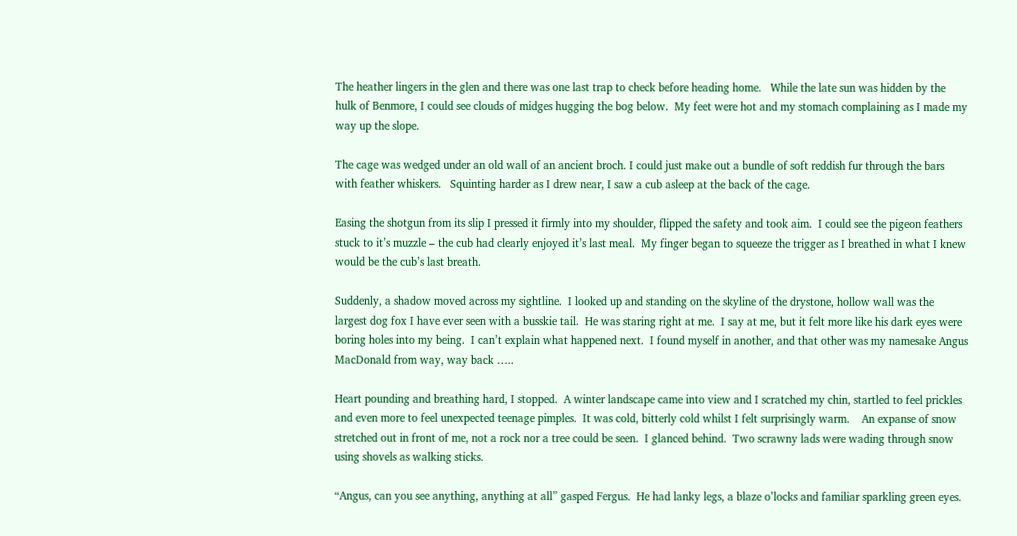The heather lingers in the glen and there was one last trap to check before heading home.   While the late sun was hidden by the hulk of Benmore, I could see clouds of midges hugging the bog below.  My feet were hot and my stomach complaining as I made my way up the slope.

The cage was wedged under an old wall of an ancient broch. I could just make out a bundle of soft reddish fur through the bars with feather whiskers.   Squinting harder as I drew near, I saw a cub asleep at the back of the cage.

Easing the shotgun from its slip I pressed it firmly into my shoulder, flipped the safety and took aim.  I could see the pigeon feathers stuck to it’s muzzle – the cub had clearly enjoyed it’s last meal.  My finger began to squeeze the trigger as I breathed in what I knew would be the cub’s last breath.

Suddenly, a shadow moved across my sightline.  I looked up and standing on the skyline of the drystone, hollow wall was the largest dog fox I have ever seen with a busskie tail.  He was staring right at me.  I say at me, but it felt more like his dark eyes were boring holes into my being.  I can’t explain what happened next.  I found myself in another, and that other was my namesake Angus MacDonald from way, way back …..

Heart pounding and breathing hard, I stopped.  A winter landscape came into view and I scratched my chin, startled to feel prickles and even more to feel unexpected teenage pimples.  It was cold, bitterly cold whilst I felt surprisingly warm.    An expanse of snow stretched out in front of me, not a rock nor a tree could be seen.  I glanced behind.  Two scrawny lads were wading through snow using shovels as walking sticks.

“Angus, can you see anything, anything at all” gasped Fergus.  He had lanky legs, a blaze o’locks and familiar sparkling green eyes.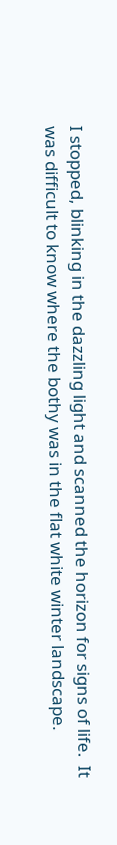I stopped, blinking in the dazzling light and scanned the horizon for signs of life.  It was difficult to know where the bothy was in the flat white winter landscape.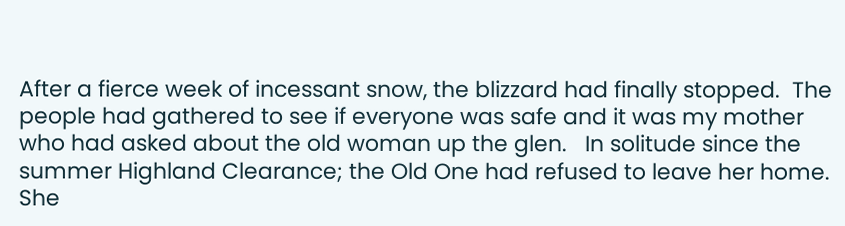After a fierce week of incessant snow, the blizzard had finally stopped.  The people had gathered to see if everyone was safe and it was my mother who had asked about the old woman up the glen.   In solitude since the summer Highland Clearance; the Old One had refused to leave her home.  She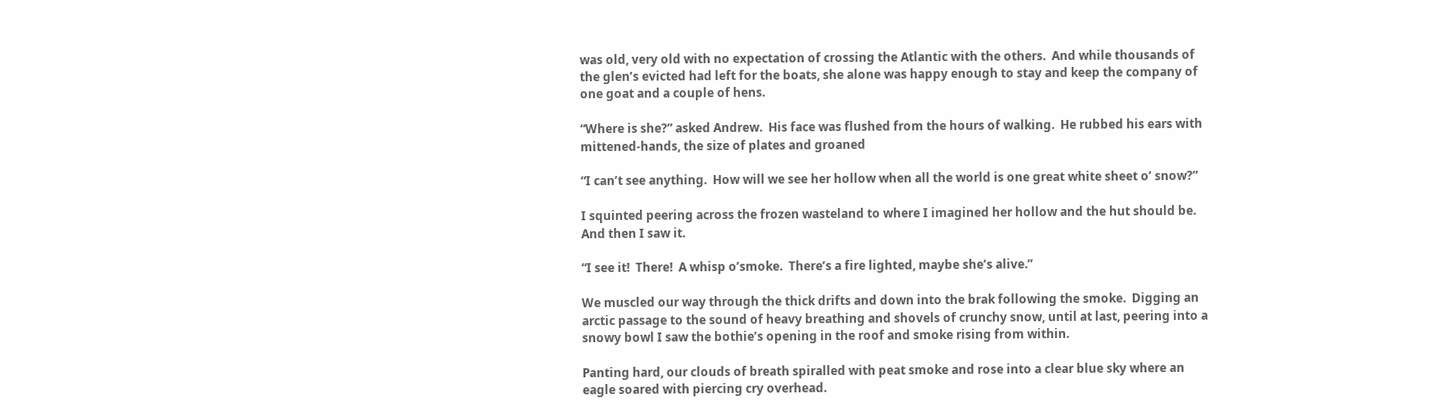was old, very old with no expectation of crossing the Atlantic with the others.  And while thousands of the glen’s evicted had left for the boats, she alone was happy enough to stay and keep the company of one goat and a couple of hens.

“Where is she?” asked Andrew.  His face was flushed from the hours of walking.  He rubbed his ears with mittened-hands, the size of plates and groaned

“I can’t see anything.  How will we see her hollow when all the world is one great white sheet o’ snow?”

I squinted peering across the frozen wasteland to where I imagined her hollow and the hut should be.  And then I saw it.

“I see it!  There!  A whisp o’smoke.  There’s a fire lighted, maybe she’s alive.”

We muscled our way through the thick drifts and down into the brak following the smoke.  Digging an arctic passage to the sound of heavy breathing and shovels of crunchy snow, until at last, peering into a snowy bowl I saw the bothie’s opening in the roof and smoke rising from within.

Panting hard, our clouds of breath spiralled with peat smoke and rose into a clear blue sky where an eagle soared with piercing cry overhead.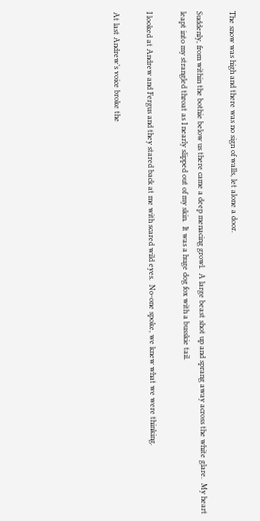The snow was high and there was no sign of walls, let alone a door.

Suddenly, from within the bothie below us there came a deep menacing growl.  A large beast shot up and sprang away across the white glare.  My heart leapt into my strangled throat as I nearly slipped out of my skin.  It was a huge dog fox with a busskie tail.

I looked at Andrew and Fergus and they stared back at me with scared wild eyes.  No-one spoke, we knew what we were thinking.

At last Andrew’s voice broke the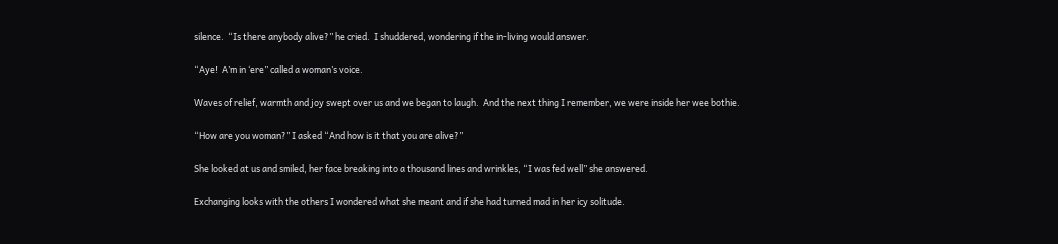silence.  “Is there anybody alive?” he cried.  I shuddered, wondering if the in-living would answer.

“Aye!  A’m in ‘ere” called a woman’s voice.

Waves of relief, warmth and joy swept over us and we began to laugh.  And the next thing I remember, we were inside her wee bothie.

“How are you woman?” I asked “And how is it that you are alive?”

She looked at us and smiled, her face breaking into a thousand lines and wrinkles, “I was fed well” she answered.

Exchanging looks with the others I wondered what she meant and if she had turned mad in her icy solitude.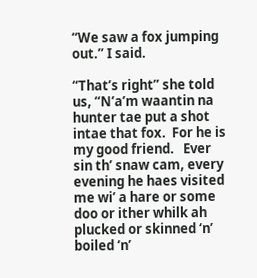“We saw a fox jumping out.” I said.

“That’s right” she told us, “N’a’m waantin na hunter tae put a shot intae that fox.  For he is my good friend.   Ever sin th’ snaw cam, every evening he haes visited me wi’ a hare or some doo or ither whilk ah plucked or skinned ‘n’ boiled ‘n’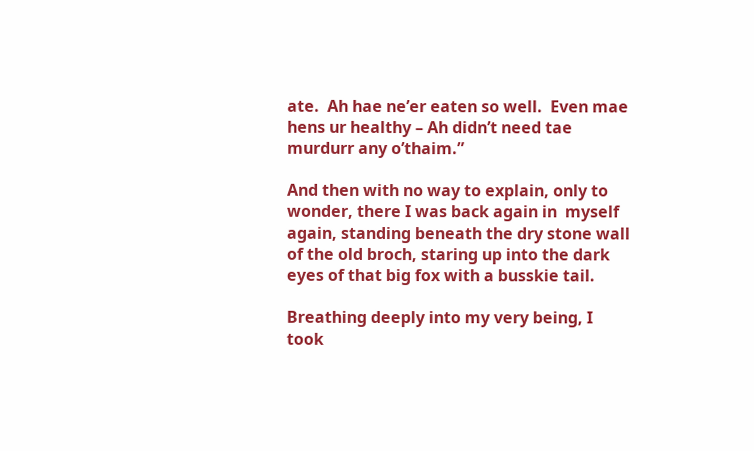ate.  Ah hae ne’er eaten so well.  Even mae hens ur healthy – Ah didn’t need tae murdurr any o’thaim.”

And then with no way to explain, only to wonder, there I was back again in  myself again, standing beneath the dry stone wall of the old broch, staring up into the dark eyes of that big fox with a busskie tail.

Breathing deeply into my very being, I took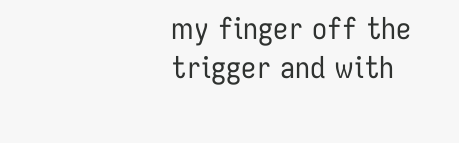my finger off the trigger and with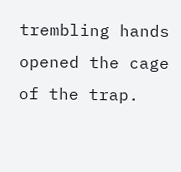trembling hands opened the cage of the trap.